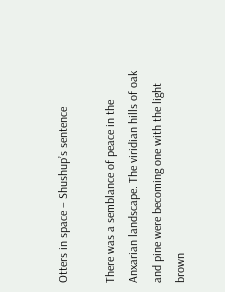Otters in space – Shushup’s sentence

There was a semblance of peace in the Anxarian landscape. The viridian hills of oak and pine were becoming one with the light brown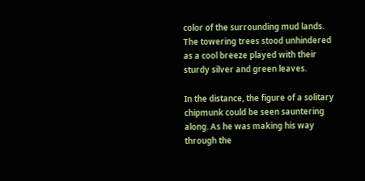color of the surrounding mud lands. The towering trees stood unhindered as a cool breeze played with their sturdy silver and green leaves.

In the distance, the figure of a solitary chipmunk could be seen sauntering along. As he was making his way through the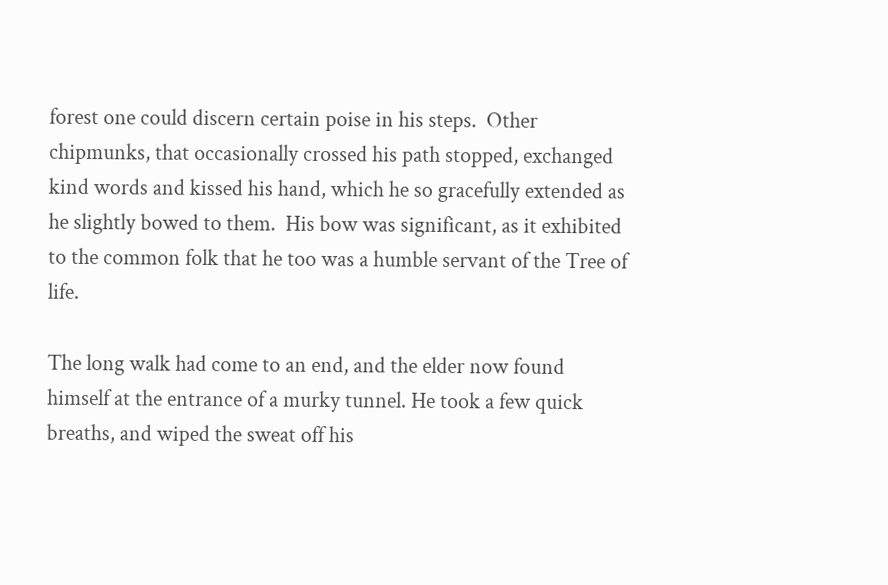forest one could discern certain poise in his steps.  Other chipmunks, that occasionally crossed his path stopped, exchanged kind words and kissed his hand, which he so gracefully extended as he slightly bowed to them.  His bow was significant, as it exhibited to the common folk that he too was a humble servant of the Tree of life.

The long walk had come to an end, and the elder now found himself at the entrance of a murky tunnel. He took a few quick breaths, and wiped the sweat off his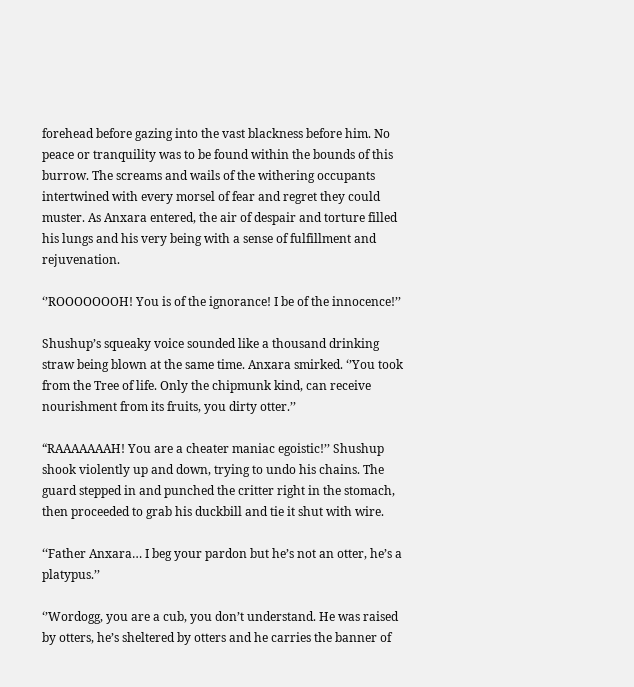forehead before gazing into the vast blackness before him. No peace or tranquility was to be found within the bounds of this burrow. The screams and wails of the withering occupants intertwined with every morsel of fear and regret they could muster. As Anxara entered, the air of despair and torture filled his lungs and his very being with a sense of fulfillment and rejuvenation.

‘’ROOOOOOOH! You is of the ignorance! I be of the innocence!’’

Shushup’s squeaky voice sounded like a thousand drinking straw being blown at the same time. Anxara smirked. ‘’You took from the Tree of life. Only the chipmunk kind, can receive nourishment from its fruits, you dirty otter.’’

“RAAAAAAAH! You are a cheater maniac egoistic!’’ Shushup shook violently up and down, trying to undo his chains. The guard stepped in and punched the critter right in the stomach, then proceeded to grab his duckbill and tie it shut with wire.

‘‘Father Anxara… I beg your pardon but he’s not an otter, he’s a platypus.’’

‘’Wordogg, you are a cub, you don’t understand. He was raised by otters, he’s sheltered by otters and he carries the banner of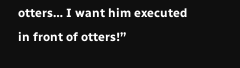otters… I want him executed in front of otters!’’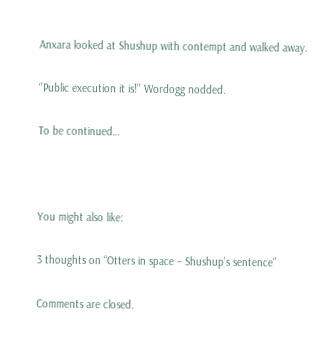Anxara looked at Shushup with contempt and walked away.

‘’Public execution it is!’’ Wordogg nodded.

To be continued…



You might also like:

3 thoughts on “Otters in space – Shushup’s sentence”

Comments are closed.